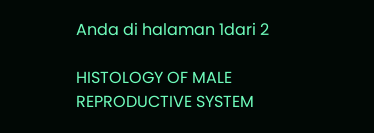Anda di halaman 1dari 2

HISTOLOGY OF MALE REPRODUCTIVE SYSTEM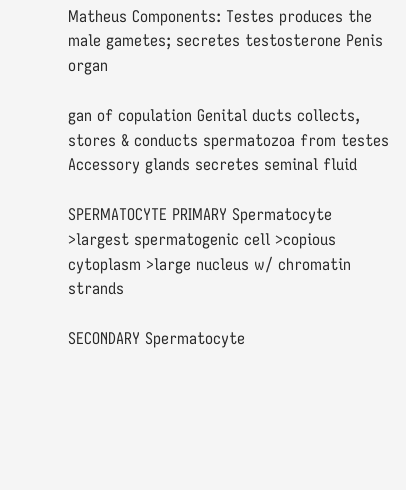Matheus Components: Testes produces the male gametes; secretes testosterone Penis organ

gan of copulation Genital ducts collects, stores & conducts spermatozoa from testes Accessory glands secretes seminal fluid

SPERMATOCYTE PRIMARY Spermatocyte >largest spermatogenic cell >copious cytoplasm >large nucleus w/ chromatin strands

SECONDARY Spermatocyte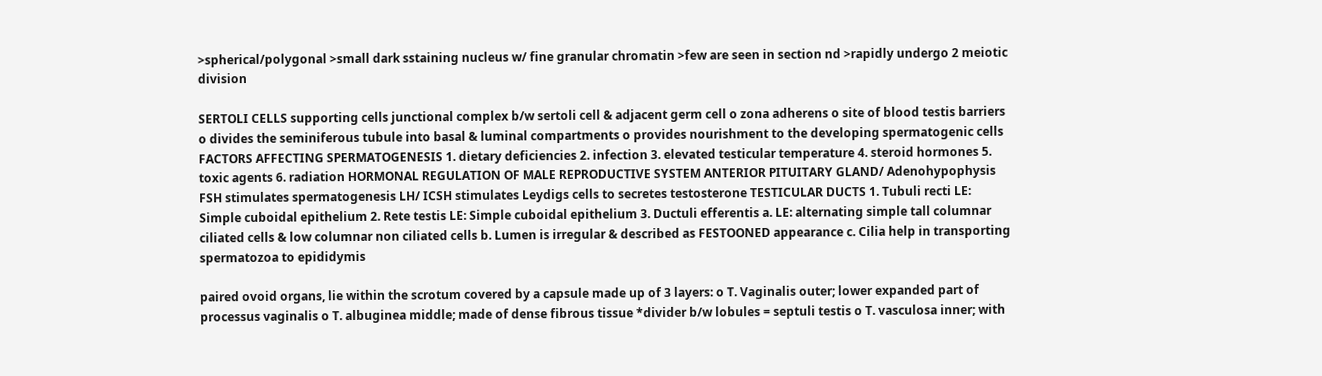>spherical/polygonal >small dark sstaining nucleus w/ fine granular chromatin >few are seen in section nd >rapidly undergo 2 meiotic division

SERTOLI CELLS supporting cells junctional complex b/w sertoli cell & adjacent germ cell o zona adherens o site of blood testis barriers o divides the seminiferous tubule into basal & luminal compartments o provides nourishment to the developing spermatogenic cells FACTORS AFFECTING SPERMATOGENESIS 1. dietary deficiencies 2. infection 3. elevated testicular temperature 4. steroid hormones 5. toxic agents 6. radiation HORMONAL REGULATION OF MALE REPRODUCTIVE SYSTEM ANTERIOR PITUITARY GLAND/ Adenohypophysis FSH stimulates spermatogenesis LH/ ICSH stimulates Leydigs cells to secretes testosterone TESTICULAR DUCTS 1. Tubuli recti LE: Simple cuboidal epithelium 2. Rete testis LE: Simple cuboidal epithelium 3. Ductuli efferentis a. LE: alternating simple tall columnar ciliated cells & low columnar non ciliated cells b. Lumen is irregular & described as FESTOONED appearance c. Cilia help in transporting spermatozoa to epididymis

paired ovoid organs, lie within the scrotum covered by a capsule made up of 3 layers: o T. Vaginalis outer; lower expanded part of processus vaginalis o T. albuginea middle; made of dense fibrous tissue *divider b/w lobules = septuli testis o T. vasculosa inner; with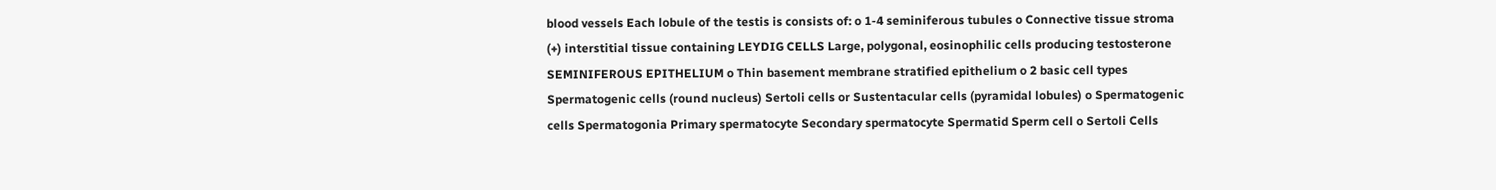blood vessels Each lobule of the testis is consists of: o 1-4 seminiferous tubules o Connective tissue stroma (+) interstitial tissue containing LEYDIG CELLS Large, polygonal, eosinophilic cells producing testosterone SEMINIFEROUS EPITHELIUM o Thin basement membrane stratified epithelium o 2 basic cell types Spermatogenic cells (round nucleus) Sertoli cells or Sustentacular cells (pyramidal lobules) o Spermatogenic cells Spermatogonia Primary spermatocyte Secondary spermatocyte Spermatid Sperm cell o Sertoli Cells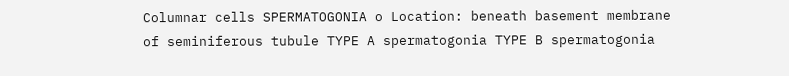Columnar cells SPERMATOGONIA o Location: beneath basement membrane of seminiferous tubule TYPE A spermatogonia TYPE B spermatogonia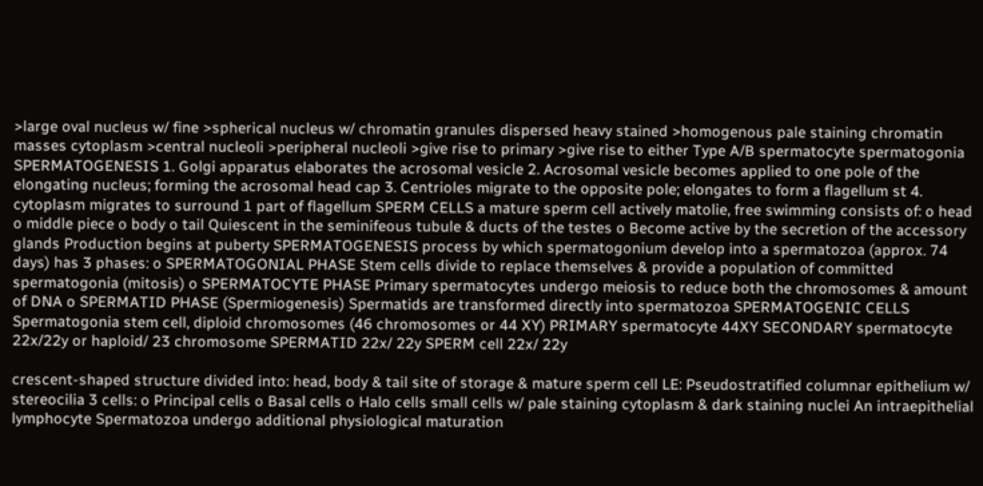>large oval nucleus w/ fine >spherical nucleus w/ chromatin granules dispersed heavy stained >homogenous pale staining chromatin masses cytoplasm >central nucleoli >peripheral nucleoli >give rise to primary >give rise to either Type A/B spermatocyte spermatogonia SPERMATOGENESIS 1. Golgi apparatus elaborates the acrosomal vesicle 2. Acrosomal vesicle becomes applied to one pole of the elongating nucleus; forming the acrosomal head cap 3. Centrioles migrate to the opposite pole; elongates to form a flagellum st 4. cytoplasm migrates to surround 1 part of flagellum SPERM CELLS a mature sperm cell actively matolie, free swimming consists of: o head o middle piece o body o tail Quiescent in the seminifeous tubule & ducts of the testes o Become active by the secretion of the accessory glands Production begins at puberty SPERMATOGENESIS process by which spermatogonium develop into a spermatozoa (approx. 74 days) has 3 phases: o SPERMATOGONIAL PHASE Stem cells divide to replace themselves & provide a population of committed spermatogonia (mitosis) o SPERMATOCYTE PHASE Primary spermatocytes undergo meiosis to reduce both the chromosomes & amount of DNA o SPERMATID PHASE (Spermiogenesis) Spermatids are transformed directly into spermatozoa SPERMATOGENIC CELLS Spermatogonia stem cell, diploid chromosomes (46 chromosomes or 44 XY) PRIMARY spermatocyte 44XY SECONDARY spermatocyte 22x/22y or haploid/ 23 chromosome SPERMATID 22x/ 22y SPERM cell 22x/ 22y

crescent-shaped structure divided into: head, body & tail site of storage & mature sperm cell LE: Pseudostratified columnar epithelium w/ stereocilia 3 cells: o Principal cells o Basal cells o Halo cells small cells w/ pale staining cytoplasm & dark staining nuclei An intraepithelial lymphocyte Spermatozoa undergo additional physiological maturation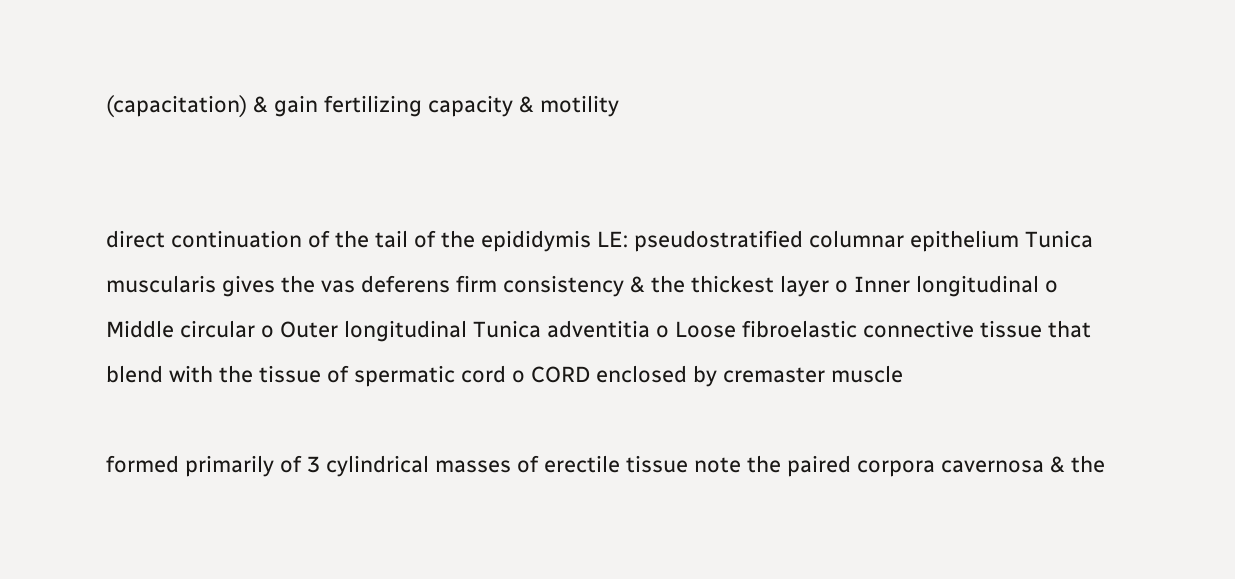(capacitation) & gain fertilizing capacity & motility


direct continuation of the tail of the epididymis LE: pseudostratified columnar epithelium Tunica muscularis gives the vas deferens firm consistency & the thickest layer o Inner longitudinal o Middle circular o Outer longitudinal Tunica adventitia o Loose fibroelastic connective tissue that blend with the tissue of spermatic cord o CORD enclosed by cremaster muscle

formed primarily of 3 cylindrical masses of erectile tissue note the paired corpora cavernosa & the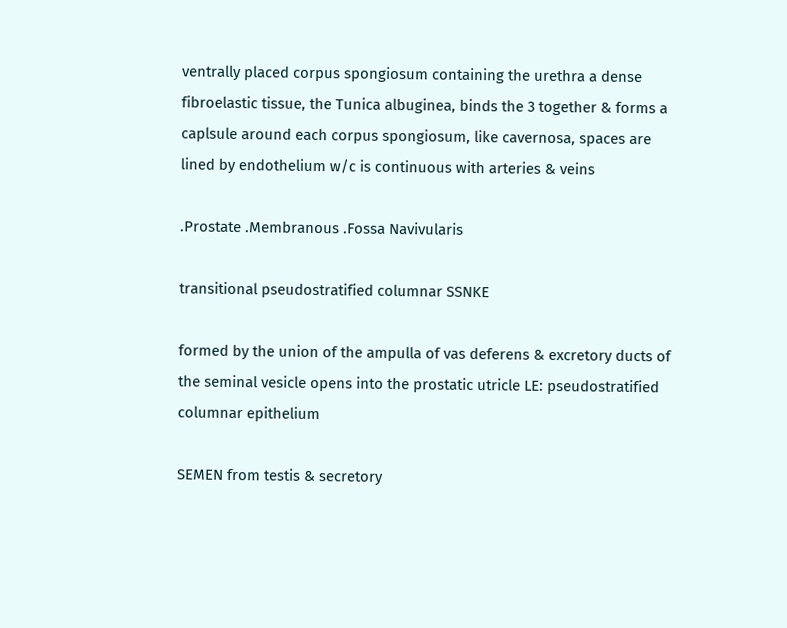ventrally placed corpus spongiosum containing the urethra a dense fibroelastic tissue, the Tunica albuginea, binds the 3 together & forms a caplsule around each corpus spongiosum, like cavernosa, spaces are lined by endothelium w/c is continuous with arteries & veins

.Prostate .Membranous .Fossa Navivularis

transitional pseudostratified columnar SSNKE

formed by the union of the ampulla of vas deferens & excretory ducts of the seminal vesicle opens into the prostatic utricle LE: pseudostratified columnar epithelium

SEMEN from testis & secretory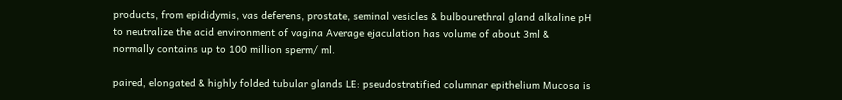products, from epididymis, vas deferens, prostate, seminal vesicles & bulbourethral gland alkaline pH to neutralize the acid environment of vagina Average ejaculation has volume of about 3ml & normally contains up to 100 million sperm/ ml.

paired, elongated & highly folded tubular glands LE: pseudostratified columnar epithelium Mucosa is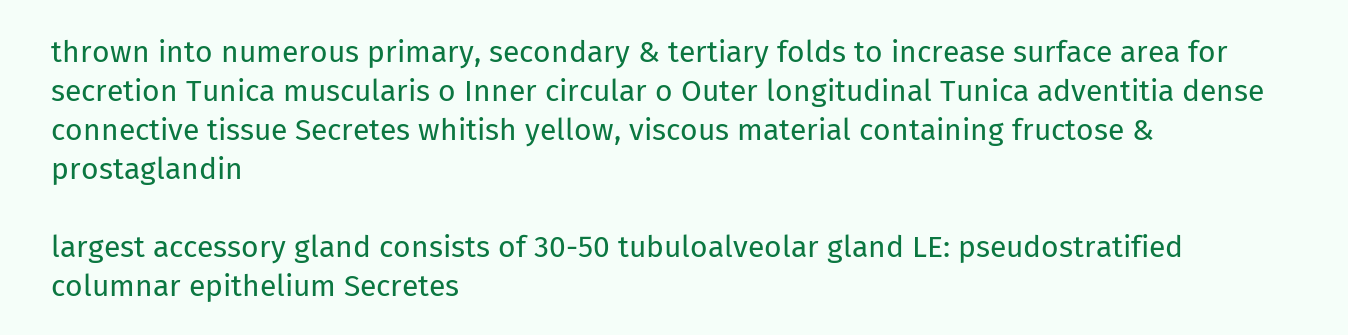thrown into numerous primary, secondary & tertiary folds to increase surface area for secretion Tunica muscularis o Inner circular o Outer longitudinal Tunica adventitia dense connective tissue Secretes whitish yellow, viscous material containing fructose & prostaglandin

largest accessory gland consists of 30-50 tubuloalveolar gland LE: pseudostratified columnar epithelium Secretes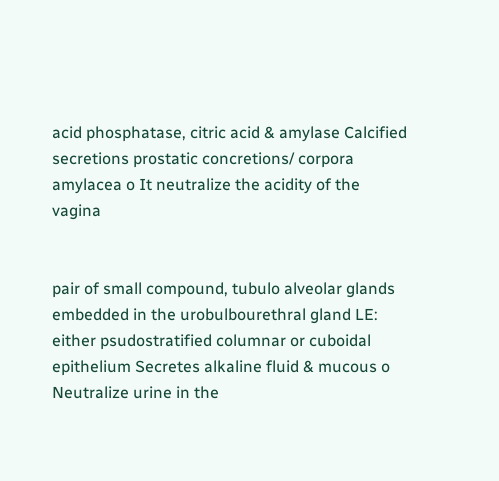acid phosphatase, citric acid & amylase Calcified secretions prostatic concretions/ corpora amylacea o It neutralize the acidity of the vagina


pair of small compound, tubulo alveolar glands embedded in the urobulbourethral gland LE: either psudostratified columnar or cuboidal epithelium Secretes alkaline fluid & mucous o Neutralize urine in the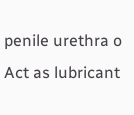penile urethra o Act as lubricant